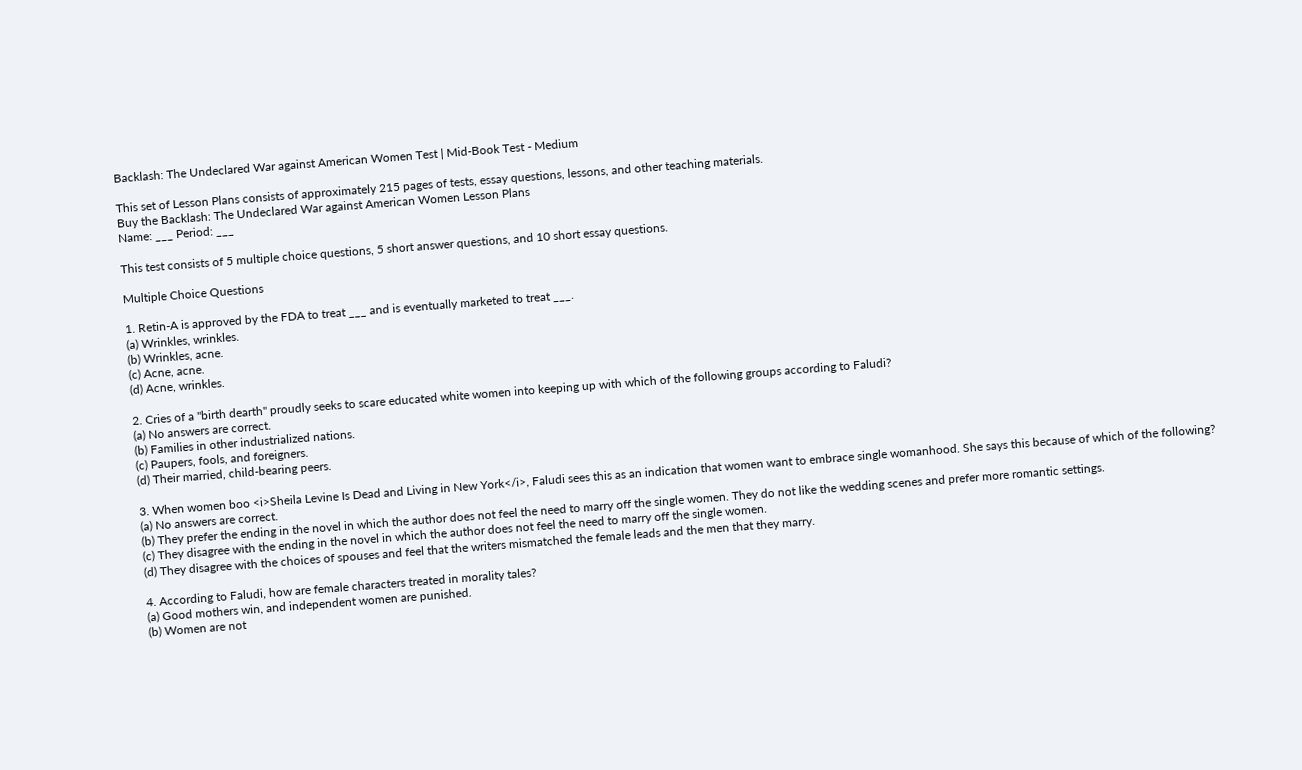Backlash: The Undeclared War against American Women Test | Mid-Book Test - Medium

This set of Lesson Plans consists of approximately 215 pages of tests, essay questions, lessons, and other teaching materials.
Buy the Backlash: The Undeclared War against American Women Lesson Plans
Name: ___ Period: ___

This test consists of 5 multiple choice questions, 5 short answer questions, and 10 short essay questions.

Multiple Choice Questions

1. Retin-A is approved by the FDA to treat ___ and is eventually marketed to treat ___.
(a) Wrinkles, wrinkles.
(b) Wrinkles, acne.
(c) Acne, acne.
(d) Acne, wrinkles.

2. Cries of a "birth dearth" proudly seeks to scare educated white women into keeping up with which of the following groups according to Faludi?
(a) No answers are correct.
(b) Families in other industrialized nations.
(c) Paupers, fools, and foreigners.
(d) Their married, child-bearing peers.

3. When women boo <i>Sheila Levine Is Dead and Living in New York</i>, Faludi sees this as an indication that women want to embrace single womanhood. She says this because of which of the following?
(a) No answers are correct.
(b) They prefer the ending in the novel in which the author does not feel the need to marry off the single women. They do not like the wedding scenes and prefer more romantic settings.
(c) They disagree with the ending in the novel in which the author does not feel the need to marry off the single women.
(d) They disagree with the choices of spouses and feel that the writers mismatched the female leads and the men that they marry.

4. According to Faludi, how are female characters treated in morality tales?
(a) Good mothers win, and independent women are punished.
(b) Women are not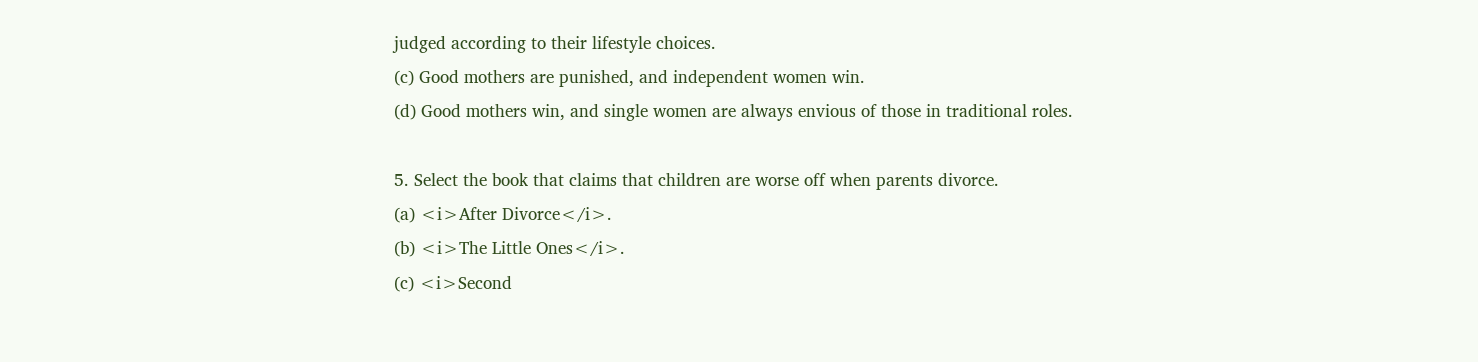judged according to their lifestyle choices.
(c) Good mothers are punished, and independent women win.
(d) Good mothers win, and single women are always envious of those in traditional roles.

5. Select the book that claims that children are worse off when parents divorce.
(a) <i>After Divorce</i>.
(b) <i>The Little Ones</i>.
(c) <i>Second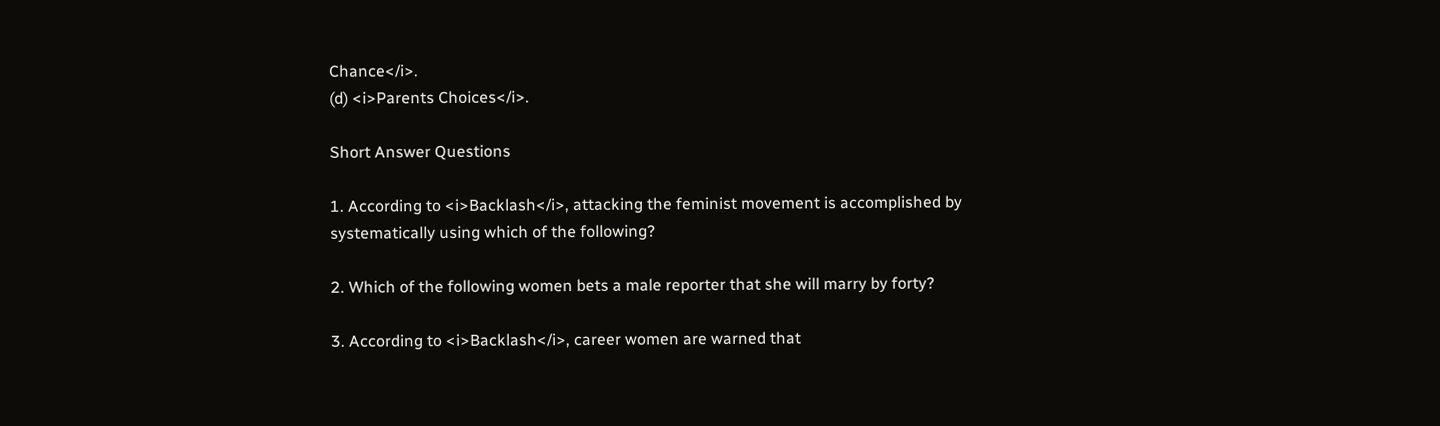Chance</i>.
(d) <i>Parents Choices</i>.

Short Answer Questions

1. According to <i>Backlash</i>, attacking the feminist movement is accomplished by systematically using which of the following?

2. Which of the following women bets a male reporter that she will marry by forty?

3. According to <i>Backlash</i>, career women are warned that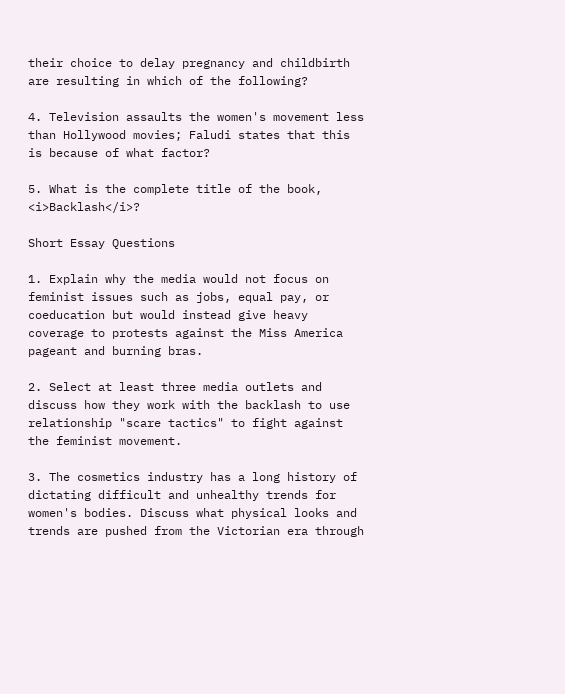their choice to delay pregnancy and childbirth are resulting in which of the following?

4. Television assaults the women's movement less than Hollywood movies; Faludi states that this is because of what factor?

5. What is the complete title of the book, <i>Backlash</i>?

Short Essay Questions

1. Explain why the media would not focus on feminist issues such as jobs, equal pay, or coeducation but would instead give heavy coverage to protests against the Miss America pageant and burning bras.

2. Select at least three media outlets and discuss how they work with the backlash to use relationship "scare tactics" to fight against the feminist movement.

3. The cosmetics industry has a long history of dictating difficult and unhealthy trends for women's bodies. Discuss what physical looks and trends are pushed from the Victorian era through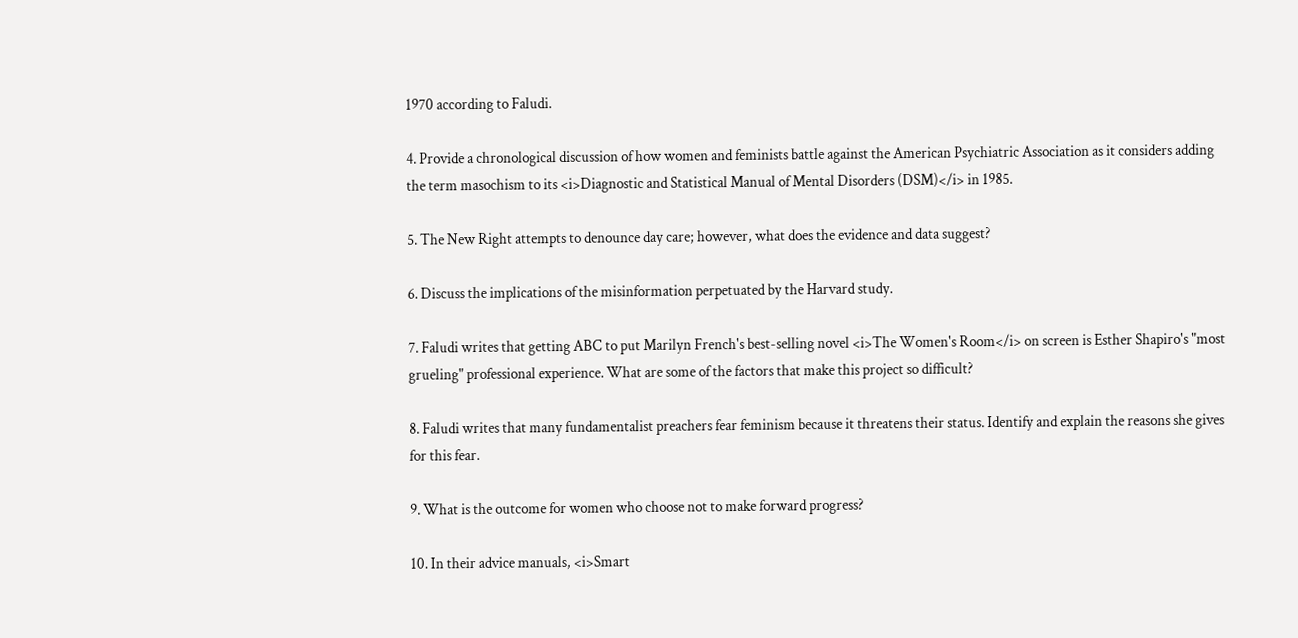1970 according to Faludi.

4. Provide a chronological discussion of how women and feminists battle against the American Psychiatric Association as it considers adding the term masochism to its <i>Diagnostic and Statistical Manual of Mental Disorders (DSM)</i> in 1985.

5. The New Right attempts to denounce day care; however, what does the evidence and data suggest?

6. Discuss the implications of the misinformation perpetuated by the Harvard study.

7. Faludi writes that getting ABC to put Marilyn French's best-selling novel <i>The Women's Room</i> on screen is Esther Shapiro's "most grueling" professional experience. What are some of the factors that make this project so difficult?

8. Faludi writes that many fundamentalist preachers fear feminism because it threatens their status. Identify and explain the reasons she gives for this fear.

9. What is the outcome for women who choose not to make forward progress?

10. In their advice manuals, <i>Smart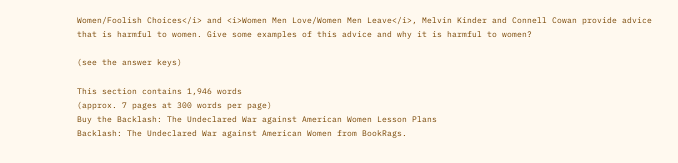Women/Foolish Choices</i> and <i>Women Men Love/Women Men Leave</i>, Melvin Kinder and Connell Cowan provide advice that is harmful to women. Give some examples of this advice and why it is harmful to women?

(see the answer keys)

This section contains 1,946 words
(approx. 7 pages at 300 words per page)
Buy the Backlash: The Undeclared War against American Women Lesson Plans
Backlash: The Undeclared War against American Women from BookRags.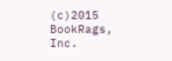(c)2015 BookRags, Inc.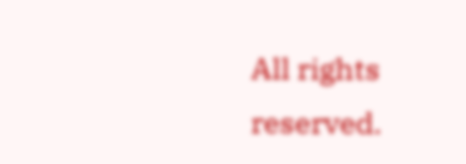All rights reserved.